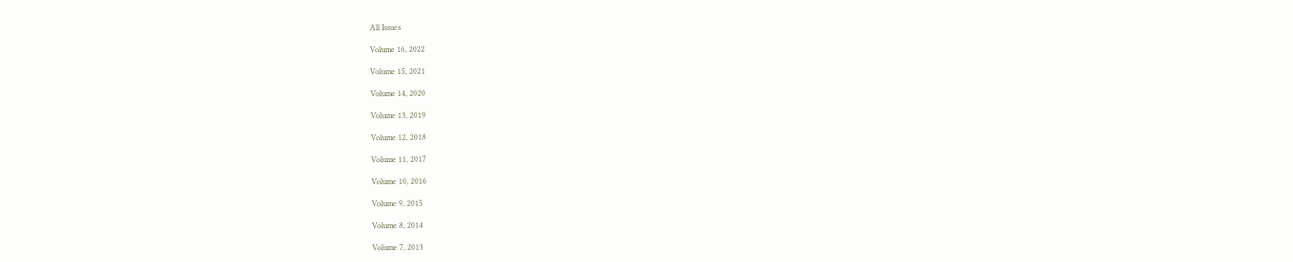All Issues

Volume 16, 2022

Volume 15, 2021

Volume 14, 2020

Volume 13, 2019

Volume 12, 2018

Volume 11, 2017

Volume 10, 2016

Volume 9, 2015

Volume 8, 2014

Volume 7, 2013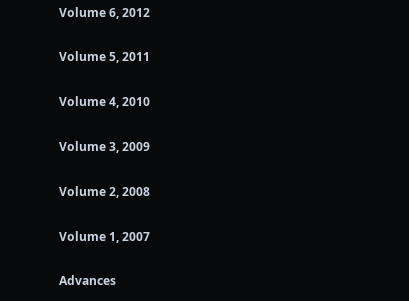Volume 6, 2012

Volume 5, 2011

Volume 4, 2010

Volume 3, 2009

Volume 2, 2008

Volume 1, 2007

Advances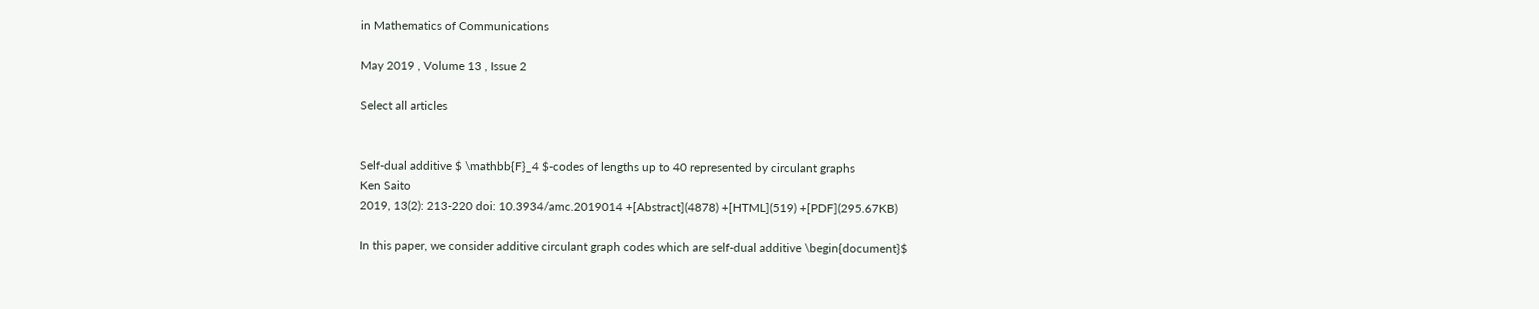in Mathematics of Communications

May 2019 , Volume 13 , Issue 2

Select all articles


Self-dual additive $ \mathbb{F}_4 $-codes of lengths up to 40 represented by circulant graphs
Ken Saito
2019, 13(2): 213-220 doi: 10.3934/amc.2019014 +[Abstract](4878) +[HTML](519) +[PDF](295.67KB)

In this paper, we consider additive circulant graph codes which are self-dual additive \begin{document}$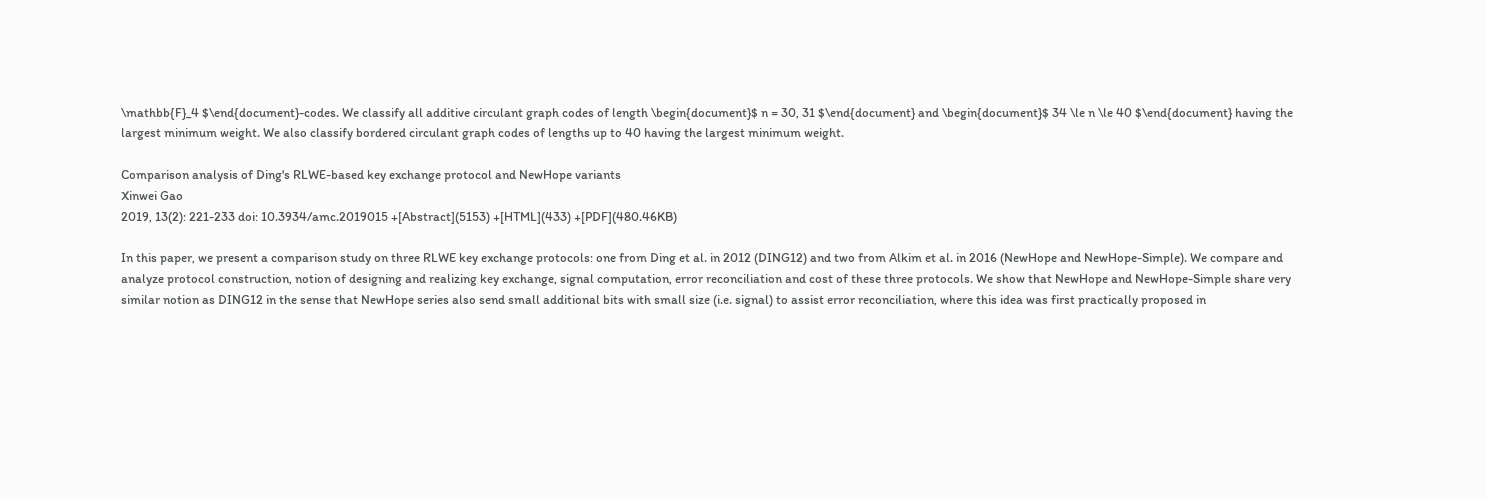\mathbb{F}_4 $\end{document}-codes. We classify all additive circulant graph codes of length \begin{document}$ n = 30, 31 $\end{document} and \begin{document}$ 34 \le n \le 40 $\end{document} having the largest minimum weight. We also classify bordered circulant graph codes of lengths up to 40 having the largest minimum weight.

Comparison analysis of Ding's RLWE-based key exchange protocol and NewHope variants
Xinwei Gao
2019, 13(2): 221-233 doi: 10.3934/amc.2019015 +[Abstract](5153) +[HTML](433) +[PDF](480.46KB)

In this paper, we present a comparison study on three RLWE key exchange protocols: one from Ding et al. in 2012 (DING12) and two from Alkim et al. in 2016 (NewHope and NewHope-Simple). We compare and analyze protocol construction, notion of designing and realizing key exchange, signal computation, error reconciliation and cost of these three protocols. We show that NewHope and NewHope-Simple share very similar notion as DING12 in the sense that NewHope series also send small additional bits with small size (i.e. signal) to assist error reconciliation, where this idea was first practically proposed in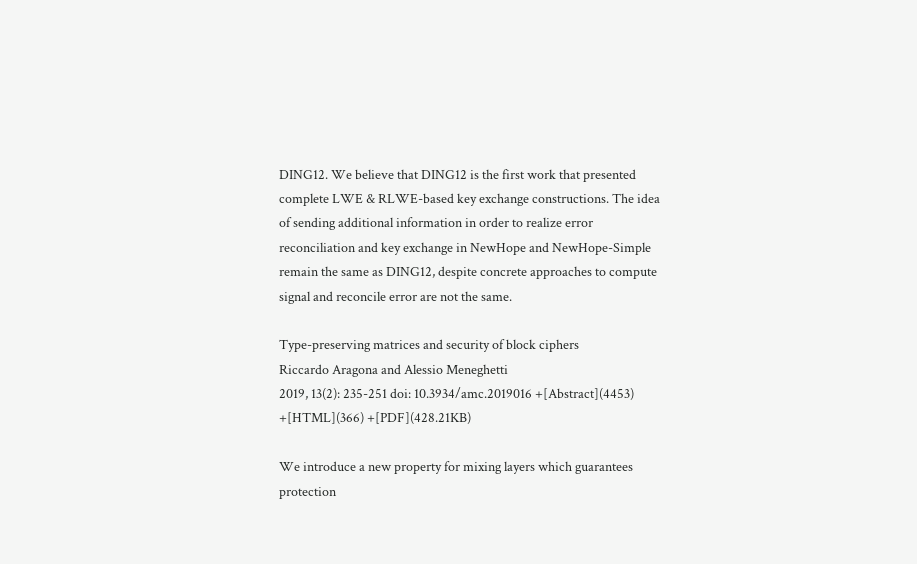DING12. We believe that DING12 is the first work that presented complete LWE & RLWE-based key exchange constructions. The idea of sending additional information in order to realize error reconciliation and key exchange in NewHope and NewHope-Simple remain the same as DING12, despite concrete approaches to compute signal and reconcile error are not the same.

Type-preserving matrices and security of block ciphers
Riccardo Aragona and Alessio Meneghetti
2019, 13(2): 235-251 doi: 10.3934/amc.2019016 +[Abstract](4453) +[HTML](366) +[PDF](428.21KB)

We introduce a new property for mixing layers which guarantees protection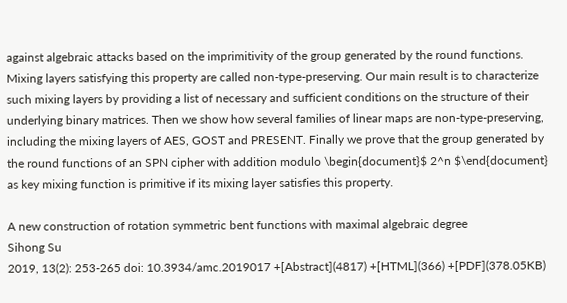against algebraic attacks based on the imprimitivity of the group generated by the round functions. Mixing layers satisfying this property are called non-type-preserving. Our main result is to characterize such mixing layers by providing a list of necessary and sufficient conditions on the structure of their underlying binary matrices. Then we show how several families of linear maps are non-type-preserving, including the mixing layers of AES, GOST and PRESENT. Finally we prove that the group generated by the round functions of an SPN cipher with addition modulo \begin{document}$ 2^n $\end{document} as key mixing function is primitive if its mixing layer satisfies this property.

A new construction of rotation symmetric bent functions with maximal algebraic degree
Sihong Su
2019, 13(2): 253-265 doi: 10.3934/amc.2019017 +[Abstract](4817) +[HTML](366) +[PDF](378.05KB)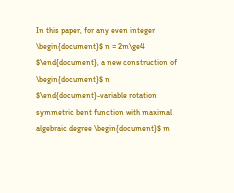In this paper, for any even integer \begin{document}$ n = 2m\ge4 $\end{document}, a new construction of \begin{document}$ n $\end{document}-variable rotation symmetric bent function with maximal algebraic degree \begin{document}$ m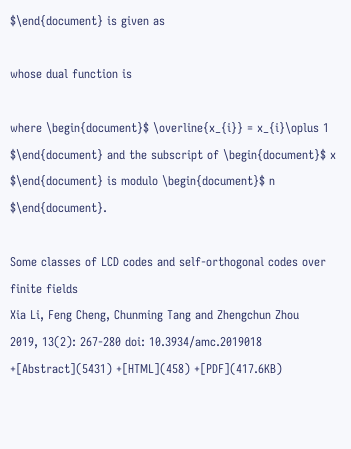$\end{document} is given as

whose dual function is

where \begin{document}$ \overline{x_{i}} = x_{i}\oplus 1 $\end{document} and the subscript of \begin{document}$ x $\end{document} is modulo \begin{document}$ n $\end{document}.

Some classes of LCD codes and self-orthogonal codes over finite fields
Xia Li, Feng Cheng, Chunming Tang and Zhengchun Zhou
2019, 13(2): 267-280 doi: 10.3934/amc.2019018 +[Abstract](5431) +[HTML](458) +[PDF](417.6KB)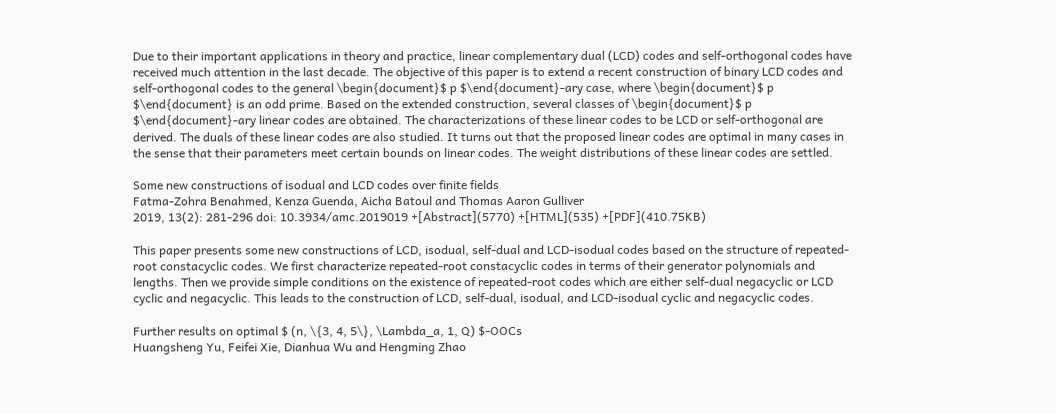Due to their important applications in theory and practice, linear complementary dual (LCD) codes and self-orthogonal codes have received much attention in the last decade. The objective of this paper is to extend a recent construction of binary LCD codes and self-orthogonal codes to the general \begin{document}$ p $\end{document}-ary case, where \begin{document}$ p $\end{document} is an odd prime. Based on the extended construction, several classes of \begin{document}$ p $\end{document}-ary linear codes are obtained. The characterizations of these linear codes to be LCD or self-orthogonal are derived. The duals of these linear codes are also studied. It turns out that the proposed linear codes are optimal in many cases in the sense that their parameters meet certain bounds on linear codes. The weight distributions of these linear codes are settled.

Some new constructions of isodual and LCD codes over finite fields
Fatma-Zohra Benahmed, Kenza Guenda, Aicha Batoul and Thomas Aaron Gulliver
2019, 13(2): 281-296 doi: 10.3934/amc.2019019 +[Abstract](5770) +[HTML](535) +[PDF](410.75KB)

This paper presents some new constructions of LCD, isodual, self-dual and LCD-isodual codes based on the structure of repeated-root constacyclic codes. We first characterize repeated-root constacyclic codes in terms of their generator polynomials and lengths. Then we provide simple conditions on the existence of repeated-root codes which are either self-dual negacyclic or LCD cyclic and negacyclic. This leads to the construction of LCD, self-dual, isodual, and LCD-isodual cyclic and negacyclic codes.

Further results on optimal $ (n, \{3, 4, 5\}, \Lambda_a, 1, Q) $-OOCs
Huangsheng Yu, Feifei Xie, Dianhua Wu and Hengming Zhao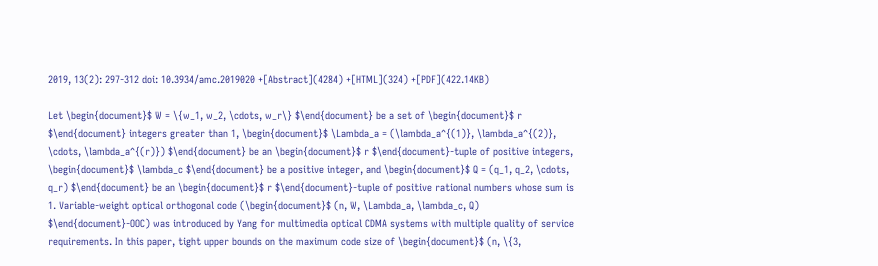2019, 13(2): 297-312 doi: 10.3934/amc.2019020 +[Abstract](4284) +[HTML](324) +[PDF](422.14KB)

Let \begin{document}$ W = \{w_1, w_2, \cdots, w_r\} $\end{document} be a set of \begin{document}$ r $\end{document} integers greater than 1, \begin{document}$ \Lambda_a = (\lambda_a^{(1)}, \lambda_a^{(2)}, \cdots, \lambda_a^{(r)}) $\end{document} be an \begin{document}$ r $\end{document}-tuple of positive integers, \begin{document}$ \lambda_c $\end{document} be a positive integer, and \begin{document}$ Q = (q_1, q_2, \cdots, q_r) $\end{document} be an \begin{document}$ r $\end{document}-tuple of positive rational numbers whose sum is 1. Variable-weight optical orthogonal code (\begin{document}$ (n, W, \Lambda_a, \lambda_c, Q) $\end{document}-OOC) was introduced by Yang for multimedia optical CDMA systems with multiple quality of service requirements. In this paper, tight upper bounds on the maximum code size of \begin{document}$ (n, \{3,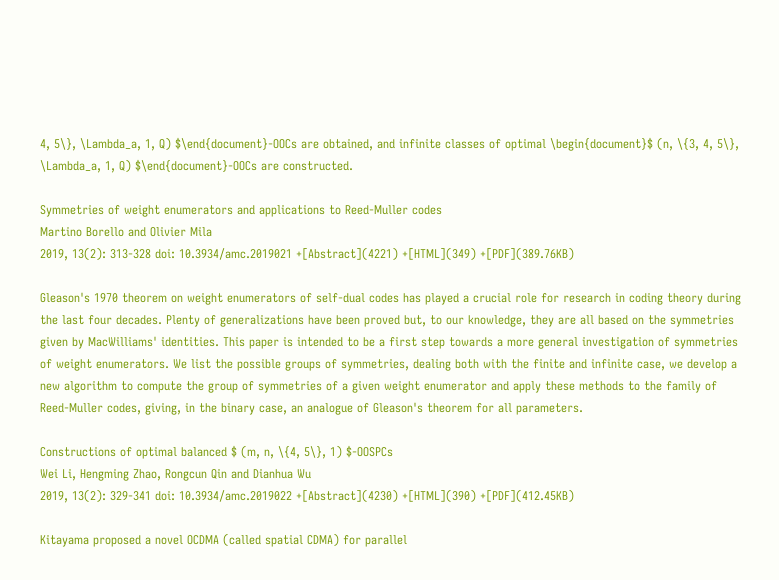4, 5\}, \Lambda_a, 1, Q) $\end{document}-OOCs are obtained, and infinite classes of optimal \begin{document}$ (n, \{3, 4, 5\}, \Lambda_a, 1, Q) $\end{document}-OOCs are constructed.

Symmetries of weight enumerators and applications to Reed-Muller codes
Martino Borello and Olivier Mila
2019, 13(2): 313-328 doi: 10.3934/amc.2019021 +[Abstract](4221) +[HTML](349) +[PDF](389.76KB)

Gleason's 1970 theorem on weight enumerators of self-dual codes has played a crucial role for research in coding theory during the last four decades. Plenty of generalizations have been proved but, to our knowledge, they are all based on the symmetries given by MacWilliams' identities. This paper is intended to be a first step towards a more general investigation of symmetries of weight enumerators. We list the possible groups of symmetries, dealing both with the finite and infinite case, we develop a new algorithm to compute the group of symmetries of a given weight enumerator and apply these methods to the family of Reed-Muller codes, giving, in the binary case, an analogue of Gleason's theorem for all parameters.

Constructions of optimal balanced $ (m, n, \{4, 5\}, 1) $-OOSPCs
Wei Li, Hengming Zhao, Rongcun Qin and Dianhua Wu
2019, 13(2): 329-341 doi: 10.3934/amc.2019022 +[Abstract](4230) +[HTML](390) +[PDF](412.45KB)

Kitayama proposed a novel OCDMA (called spatial CDMA) for parallel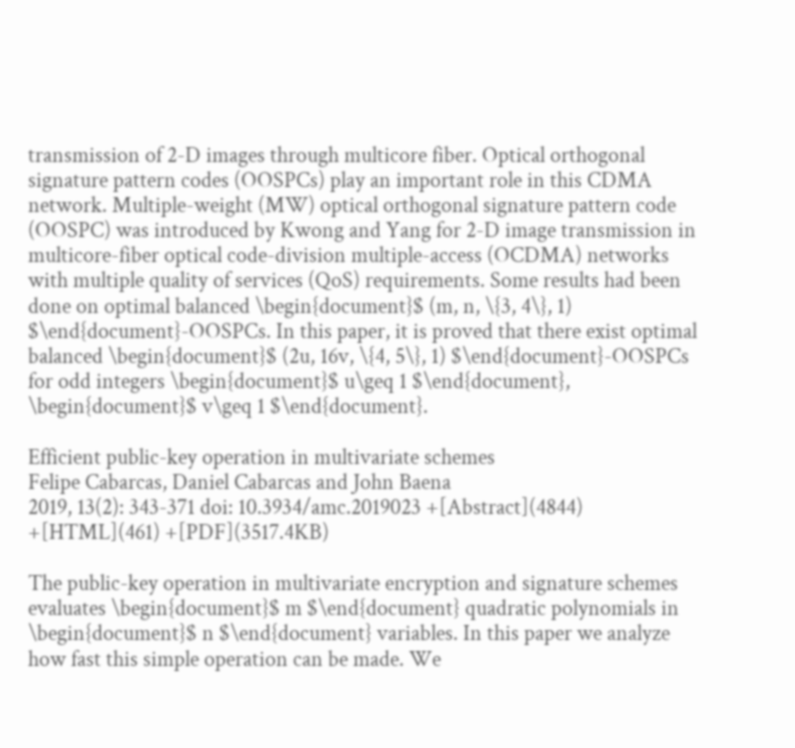transmission of 2-D images through multicore fiber. Optical orthogonal signature pattern codes (OOSPCs) play an important role in this CDMA network. Multiple-weight (MW) optical orthogonal signature pattern code (OOSPC) was introduced by Kwong and Yang for 2-D image transmission in multicore-fiber optical code-division multiple-access (OCDMA) networks with multiple quality of services (QoS) requirements. Some results had been done on optimal balanced \begin{document}$ (m, n, \{3, 4\}, 1) $\end{document}-OOSPCs. In this paper, it is proved that there exist optimal balanced \begin{document}$ (2u, 16v, \{4, 5\}, 1) $\end{document}-OOSPCs for odd integers \begin{document}$ u\geq 1 $\end{document}, \begin{document}$ v\geq 1 $\end{document}.

Efficient public-key operation in multivariate schemes
Felipe Cabarcas, Daniel Cabarcas and John Baena
2019, 13(2): 343-371 doi: 10.3934/amc.2019023 +[Abstract](4844) +[HTML](461) +[PDF](3517.4KB)

The public-key operation in multivariate encryption and signature schemes evaluates \begin{document}$ m $\end{document} quadratic polynomials in \begin{document}$ n $\end{document} variables. In this paper we analyze how fast this simple operation can be made. We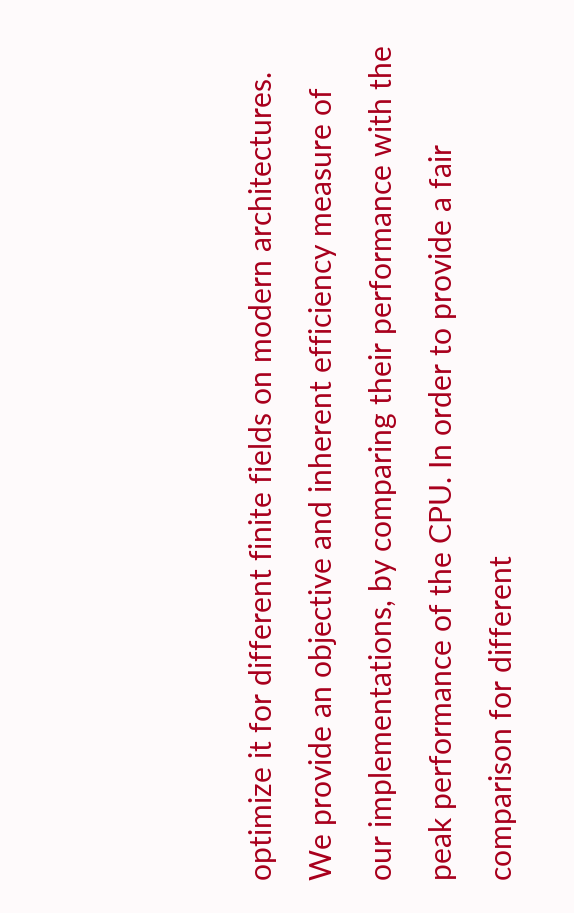optimize it for different finite fields on modern architectures. We provide an objective and inherent efficiency measure of our implementations, by comparing their performance with the peak performance of the CPU. In order to provide a fair comparison for different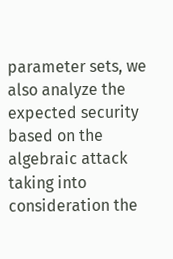parameter sets, we also analyze the expected security based on the algebraic attack taking into consideration the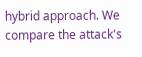hybrid approach. We compare the attack's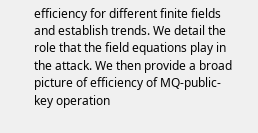efficiency for different finite fields and establish trends. We detail the role that the field equations play in the attack. We then provide a broad picture of efficiency of MQ-public-key operation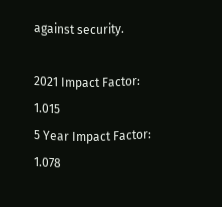against security.

2021 Impact Factor: 1.015
5 Year Impact Factor: 1.078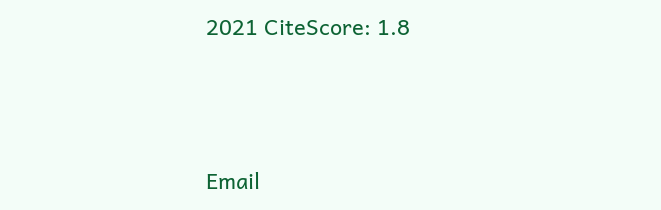2021 CiteScore: 1.8




Email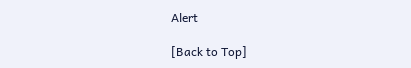Alert

[Back to Top]